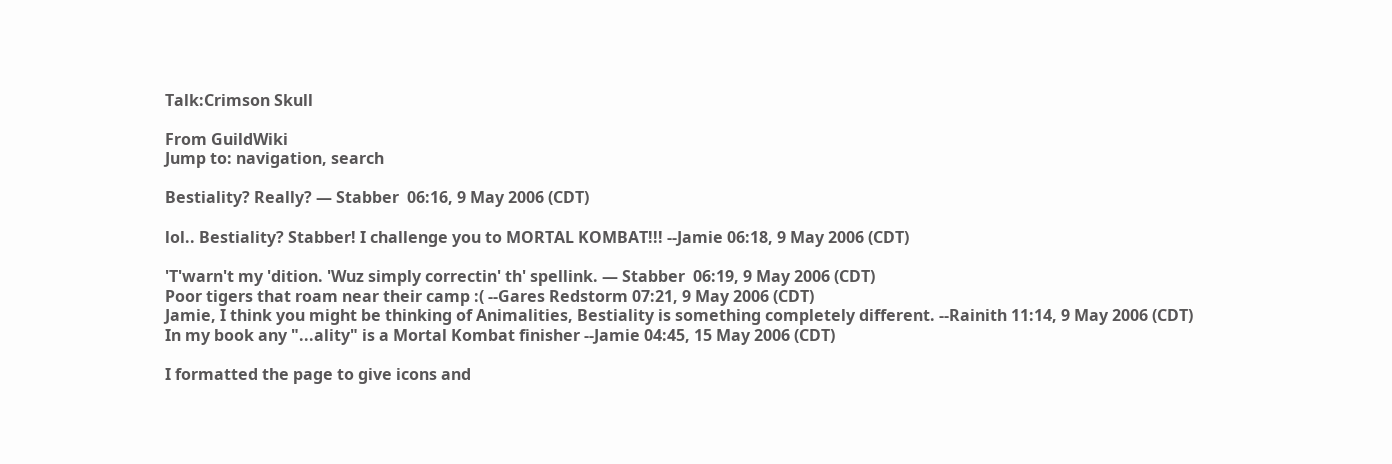Talk:Crimson Skull

From GuildWiki
Jump to: navigation, search

Bestiality? Really? — Stabber  06:16, 9 May 2006 (CDT)

lol.. Bestiality? Stabber! I challenge you to MORTAL KOMBAT!!! --Jamie 06:18, 9 May 2006 (CDT)

'T'warn't my 'dition. 'Wuz simply correctin' th' spellink. — Stabber  06:19, 9 May 2006 (CDT)
Poor tigers that roam near their camp :( --Gares Redstorm 07:21, 9 May 2006 (CDT)
Jamie, I think you might be thinking of Animalities, Bestiality is something completely different. --Rainith 11:14, 9 May 2006 (CDT)
In my book any "...ality" is a Mortal Kombat finisher --Jamie 04:45, 15 May 2006 (CDT)

I formatted the page to give icons and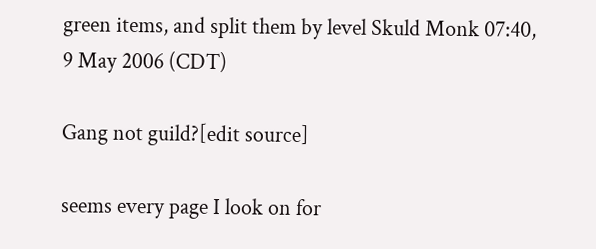green items, and split them by level Skuld Monk 07:40, 9 May 2006 (CDT)

Gang not guild?[edit source]

seems every page I look on for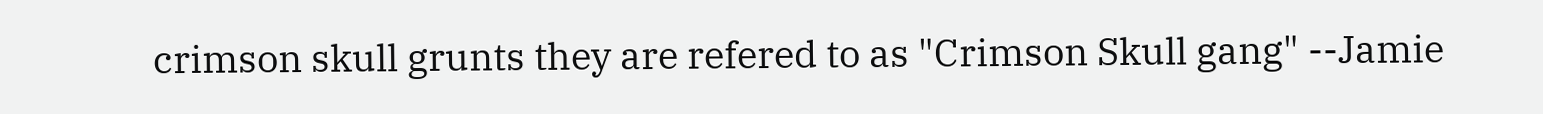crimson skull grunts they are refered to as "Crimson Skull gang" --Jamie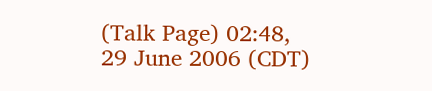(Talk Page) 02:48, 29 June 2006 (CDT)